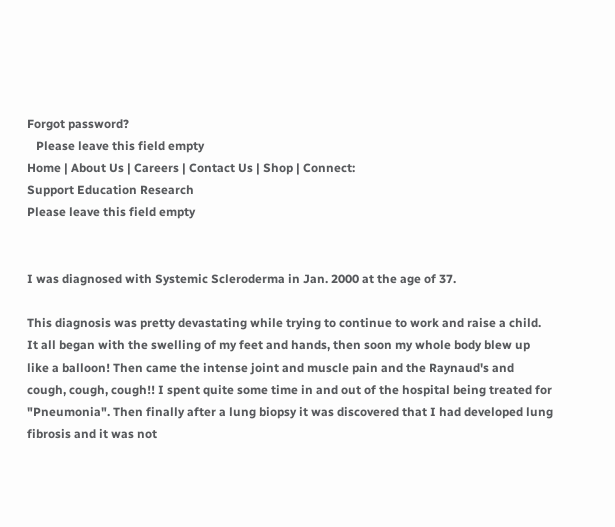Forgot password?
   Please leave this field empty
Home | About Us | Careers | Contact Us | Shop | Connect:
Support Education Research
Please leave this field empty


I was diagnosed with Systemic Scleroderma in Jan. 2000 at the age of 37.

This diagnosis was pretty devastating while trying to continue to work and raise a child. It all began with the swelling of my feet and hands, then soon my whole body blew up like a balloon! Then came the intense joint and muscle pain and the Raynaud's and cough, cough, cough!! I spent quite some time in and out of the hospital being treated for "Pneumonia". Then finally after a lung biopsy it was discovered that I had developed lung fibrosis and it was not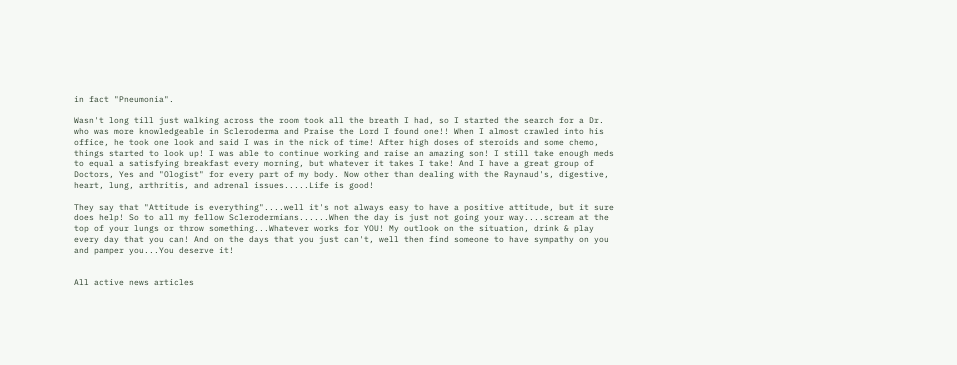in fact "Pneumonia".

Wasn't long till just walking across the room took all the breath I had, so I started the search for a Dr. who was more knowledgeable in Scleroderma and Praise the Lord I found one!! When I almost crawled into his office, he took one look and said I was in the nick of time! After high doses of steroids and some chemo, things started to look up! I was able to continue working and raise an amazing son! I still take enough meds to equal a satisfying breakfast every morning, but whatever it takes I take! And I have a great group of Doctors, Yes and "Ologist" for every part of my body. Now other than dealing with the Raynaud's, digestive, heart, lung, arthritis, and adrenal issues.....Life is good!

They say that "Attitude is everything"....well it's not always easy to have a positive attitude, but it sure does help! So to all my fellow Sclerodermians......When the day is just not going your way....scream at the top of your lungs or throw something...Whatever works for YOU! My outlook on the situation, drink & play every day that you can! And on the days that you just can't, well then find someone to have sympathy on you and pamper you...You deserve it!


All active news articles